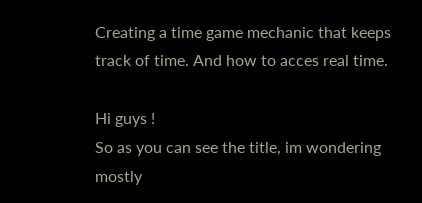Creating a time game mechanic that keeps track of time. And how to acces real time.

Hi guys !
So as you can see the title, im wondering mostly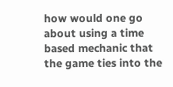how would one go about using a time based mechanic that the game ties into the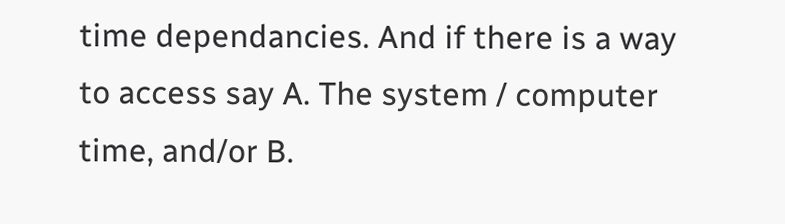time dependancies. And if there is a way to access say A. The system / computer time, and/or B.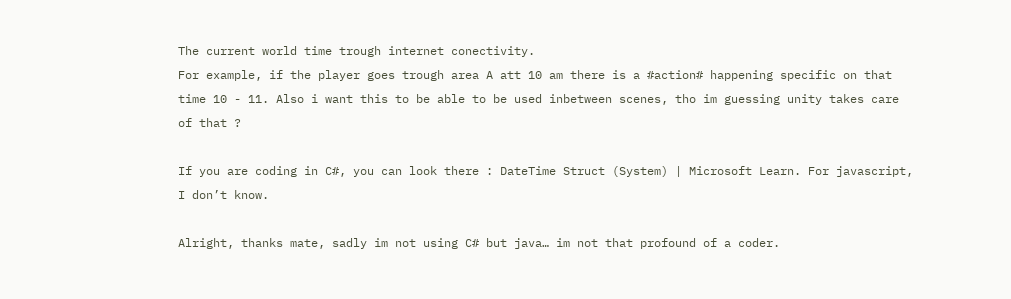The current world time trough internet conectivity.
For example, if the player goes trough area A att 10 am there is a #action# happening specific on that time 10 - 11. Also i want this to be able to be used inbetween scenes, tho im guessing unity takes care of that ?

If you are coding in C#, you can look there : DateTime Struct (System) | Microsoft Learn. For javascript, I don’t know.

Alright, thanks mate, sadly im not using C# but java… im not that profound of a coder.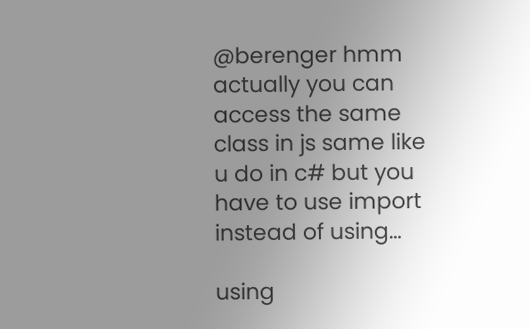@berenger hmm actually you can access the same class in js same like u do in c# but you have to use import instead of using…

using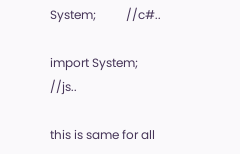System;          //c#..

import System;         //js..

this is same for all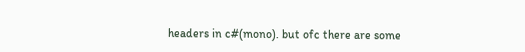headers in c#(mono). but ofc there are some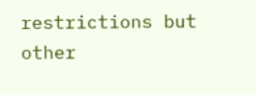restrictions but other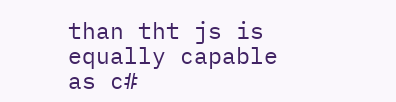than tht js is equally capable as c#